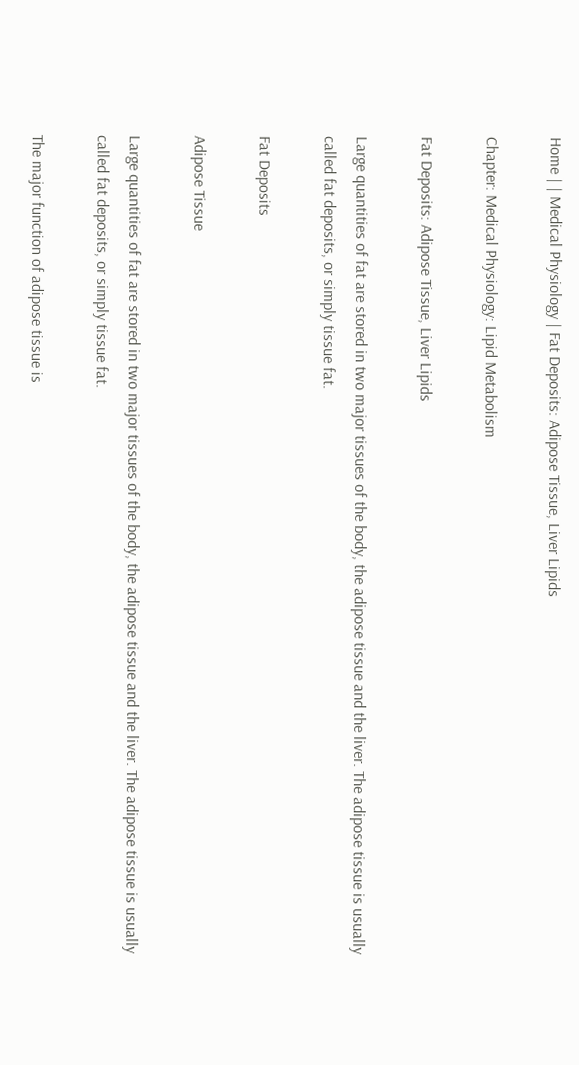Home | | Medical Physiology | Fat Deposits: Adipose Tissue, Liver Lipids

Chapter: Medical Physiology: Lipid Metabolism

Fat Deposits: Adipose Tissue, Liver Lipids

Large quantities of fat are stored in two major tissues of the body, the adipose tissue and the liver. The adipose tissue is usually called fat deposits, or simply tissue fat.

Fat Deposits

Adipose Tissue

Large quantities of fat are stored in two major tissues of the body, the adipose tissue and the liver. The adipose tissue is usually called fat deposits, or simply tissue fat.

The major function of adipose tissue is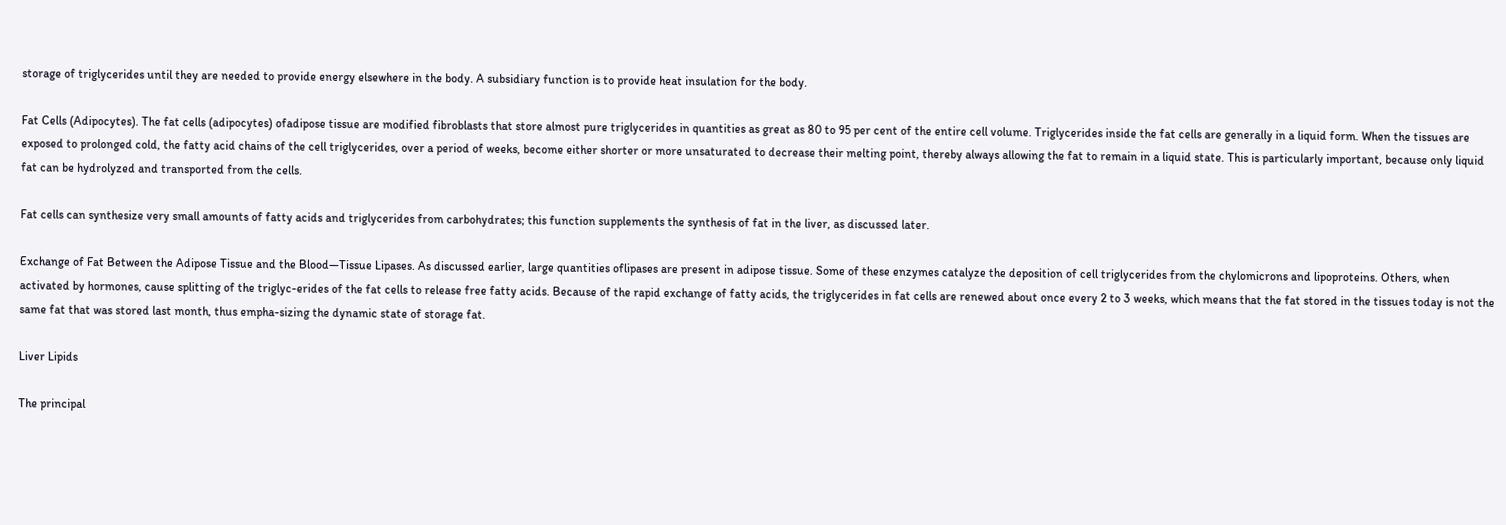storage of triglycerides until they are needed to provide energy elsewhere in the body. A subsidiary function is to provide heat insulation for the body.

Fat Cells (Adipocytes). The fat cells (adipocytes) ofadipose tissue are modified fibroblasts that store almost pure triglycerides in quantities as great as 80 to 95 per cent of the entire cell volume. Triglycerides inside the fat cells are generally in a liquid form. When the tissues are exposed to prolonged cold, the fatty acid chains of the cell triglycerides, over a period of weeks, become either shorter or more unsaturated to decrease their melting point, thereby always allowing the fat to remain in a liquid state. This is particularly important, because only liquid fat can be hydrolyzed and transported from the cells.

Fat cells can synthesize very small amounts of fatty acids and triglycerides from carbohydrates; this function supplements the synthesis of fat in the liver, as discussed later.

Exchange of Fat Between the Adipose Tissue and the Blood—Tissue Lipases. As discussed earlier, large quantities oflipases are present in adipose tissue. Some of these enzymes catalyze the deposition of cell triglycerides from the chylomicrons and lipoproteins. Others, when activated by hormones, cause splitting of the triglyc-erides of the fat cells to release free fatty acids. Because of the rapid exchange of fatty acids, the triglycerides in fat cells are renewed about once every 2 to 3 weeks, which means that the fat stored in the tissues today is not the same fat that was stored last month, thus empha-sizing the dynamic state of storage fat.

Liver Lipids

The principal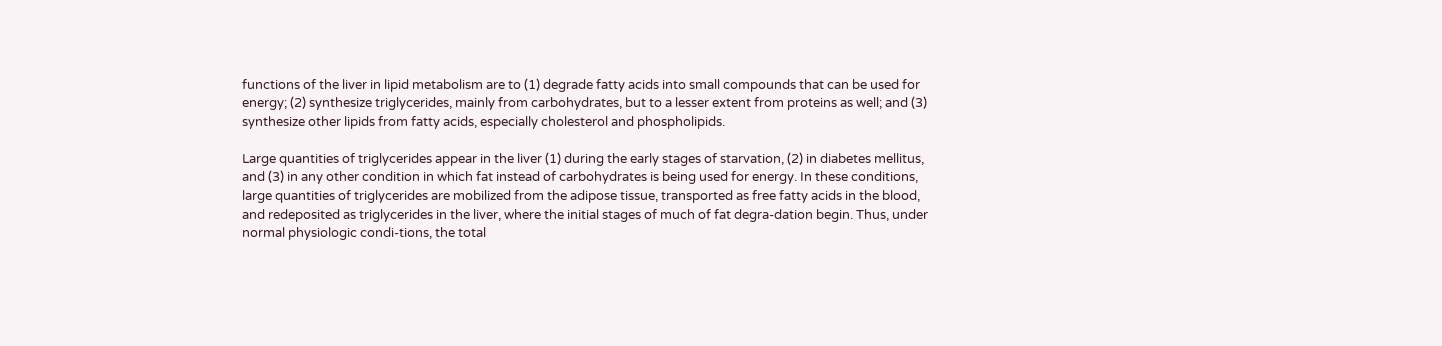functions of the liver in lipid metabolism are to (1) degrade fatty acids into small compounds that can be used for energy; (2) synthesize triglycerides, mainly from carbohydrates, but to a lesser extent from proteins as well; and (3) synthesize other lipids from fatty acids, especially cholesterol and phospholipids.

Large quantities of triglycerides appear in the liver (1) during the early stages of starvation, (2) in diabetes mellitus, and (3) in any other condition in which fat instead of carbohydrates is being used for energy. In these conditions, large quantities of triglycerides are mobilized from the adipose tissue, transported as free fatty acids in the blood, and redeposited as triglycerides in the liver, where the initial stages of much of fat degra-dation begin. Thus, under normal physiologic condi-tions, the total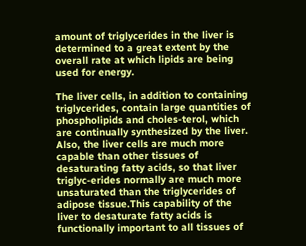amount of triglycerides in the liver is determined to a great extent by the overall rate at which lipids are being used for energy.

The liver cells, in addition to containing triglycerides, contain large quantities of phospholipids and choles-terol, which are continually synthesized by the liver. Also, the liver cells are much more capable than other tissues of desaturating fatty acids, so that liver triglyc-erides normally are much more unsaturated than the triglycerides of adipose tissue.This capability of the liver to desaturate fatty acids is functionally important to all tissues of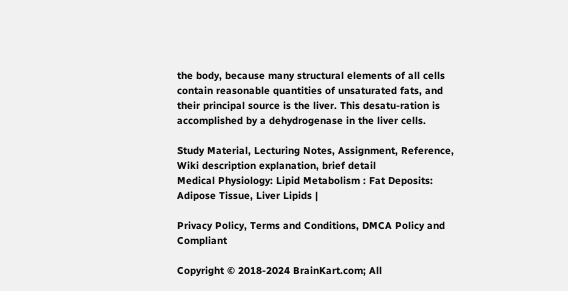the body, because many structural elements of all cells contain reasonable quantities of unsaturated fats, and their principal source is the liver. This desatu-ration is accomplished by a dehydrogenase in the liver cells.

Study Material, Lecturing Notes, Assignment, Reference, Wiki description explanation, brief detail
Medical Physiology: Lipid Metabolism : Fat Deposits: Adipose Tissue, Liver Lipids |

Privacy Policy, Terms and Conditions, DMCA Policy and Compliant

Copyright © 2018-2024 BrainKart.com; All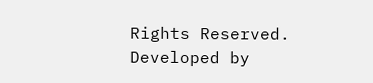Rights Reserved. Developed by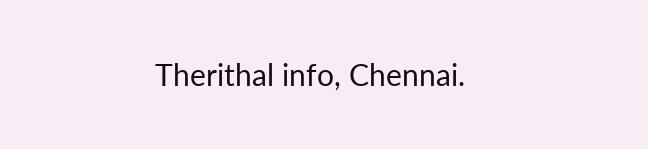Therithal info, Chennai.